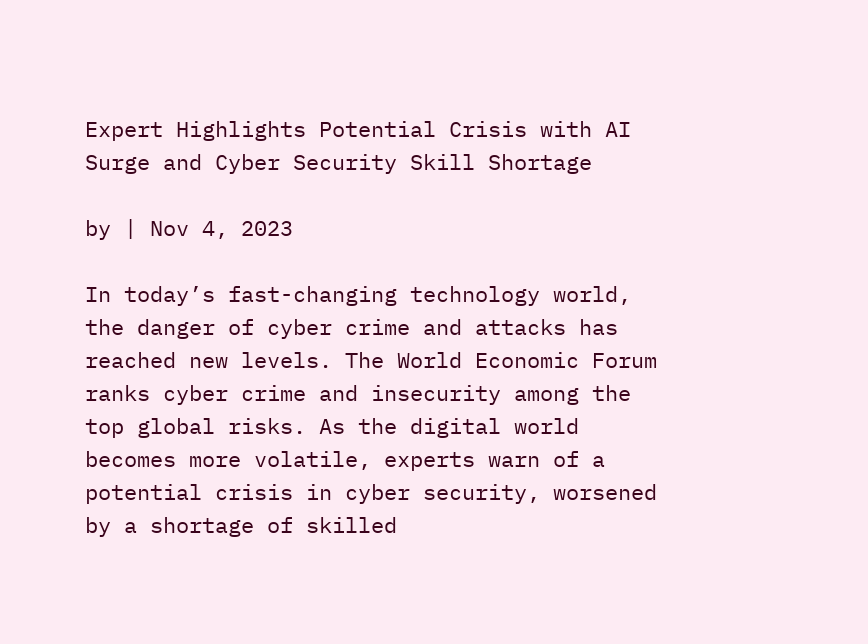Expert Highlights Potential Crisis with AI Surge and Cyber Security Skill Shortage

by | Nov 4, 2023

In today’s fast-changing technology world, the danger of cyber crime and attacks has reached new levels. The World Economic Forum ranks cyber crime and insecurity among the top global risks. As the digital world becomes more volatile, experts warn of a potential crisis in cyber security, worsened by a shortage of skilled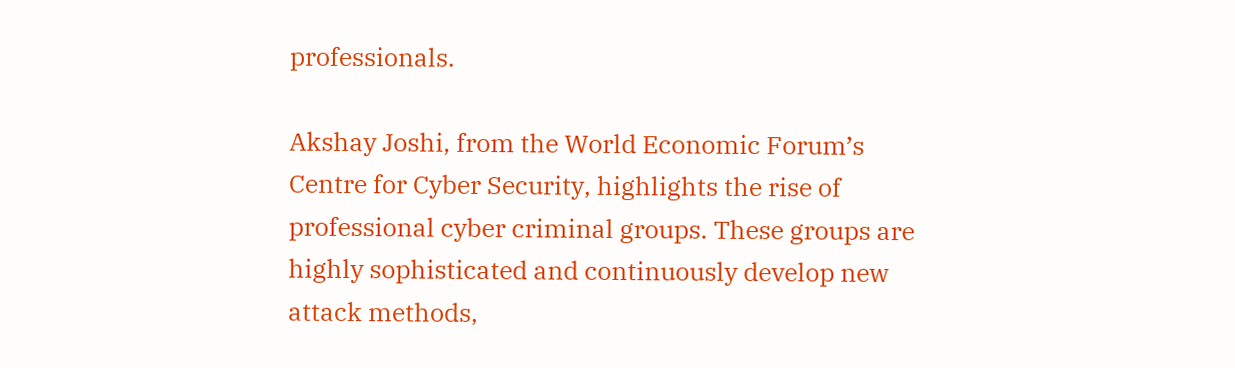professionals.

Akshay Joshi, from the World Economic Forum’s Centre for Cyber Security, highlights the rise of professional cyber criminal groups. These groups are highly sophisticated and continuously develop new attack methods,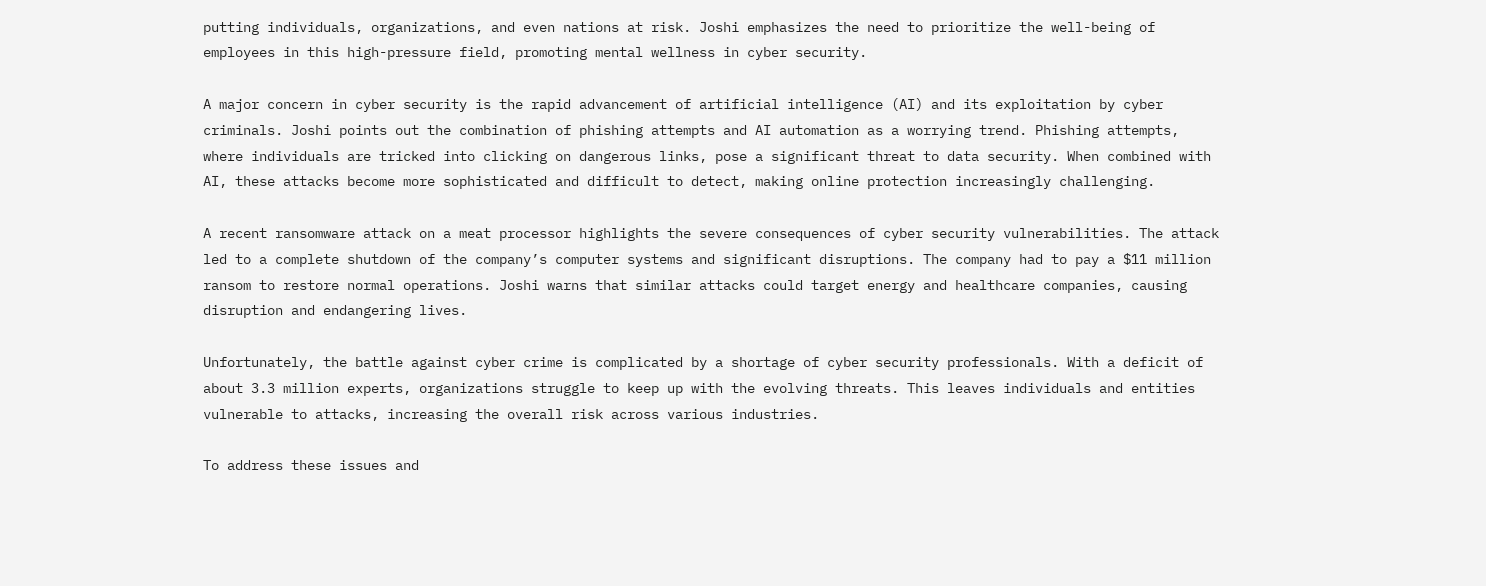putting individuals, organizations, and even nations at risk. Joshi emphasizes the need to prioritize the well-being of employees in this high-pressure field, promoting mental wellness in cyber security.

A major concern in cyber security is the rapid advancement of artificial intelligence (AI) and its exploitation by cyber criminals. Joshi points out the combination of phishing attempts and AI automation as a worrying trend. Phishing attempts, where individuals are tricked into clicking on dangerous links, pose a significant threat to data security. When combined with AI, these attacks become more sophisticated and difficult to detect, making online protection increasingly challenging.

A recent ransomware attack on a meat processor highlights the severe consequences of cyber security vulnerabilities. The attack led to a complete shutdown of the company’s computer systems and significant disruptions. The company had to pay a $11 million ransom to restore normal operations. Joshi warns that similar attacks could target energy and healthcare companies, causing disruption and endangering lives.

Unfortunately, the battle against cyber crime is complicated by a shortage of cyber security professionals. With a deficit of about 3.3 million experts, organizations struggle to keep up with the evolving threats. This leaves individuals and entities vulnerable to attacks, increasing the overall risk across various industries.

To address these issues and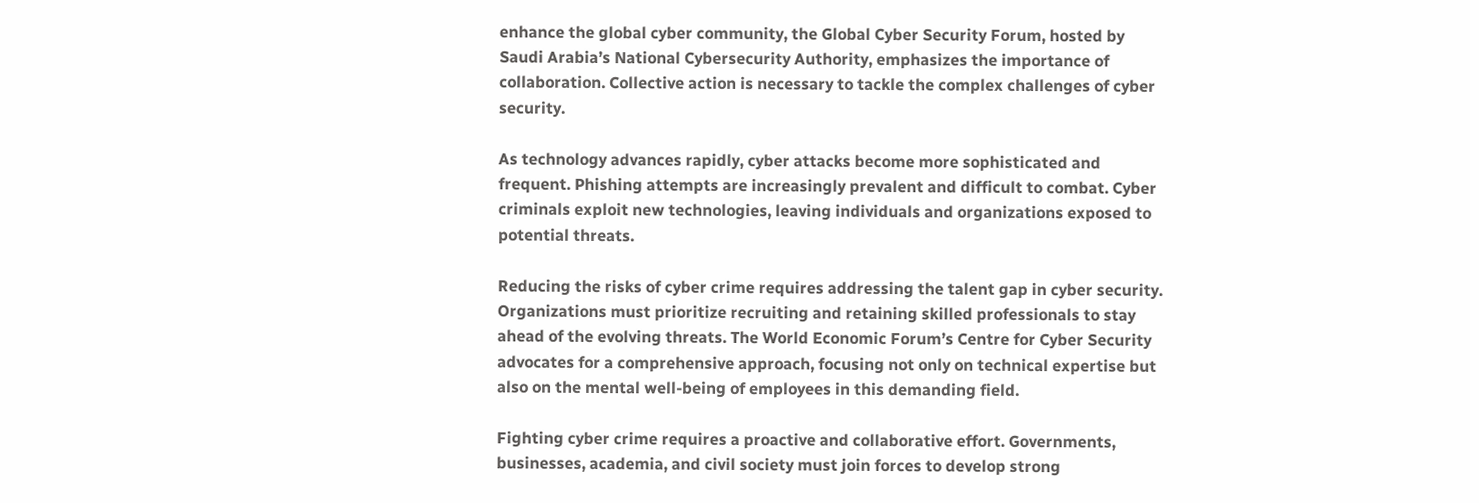enhance the global cyber community, the Global Cyber Security Forum, hosted by Saudi Arabia’s National Cybersecurity Authority, emphasizes the importance of collaboration. Collective action is necessary to tackle the complex challenges of cyber security.

As technology advances rapidly, cyber attacks become more sophisticated and frequent. Phishing attempts are increasingly prevalent and difficult to combat. Cyber criminals exploit new technologies, leaving individuals and organizations exposed to potential threats.

Reducing the risks of cyber crime requires addressing the talent gap in cyber security. Organizations must prioritize recruiting and retaining skilled professionals to stay ahead of the evolving threats. The World Economic Forum’s Centre for Cyber Security advocates for a comprehensive approach, focusing not only on technical expertise but also on the mental well-being of employees in this demanding field.

Fighting cyber crime requires a proactive and collaborative effort. Governments, businesses, academia, and civil society must join forces to develop strong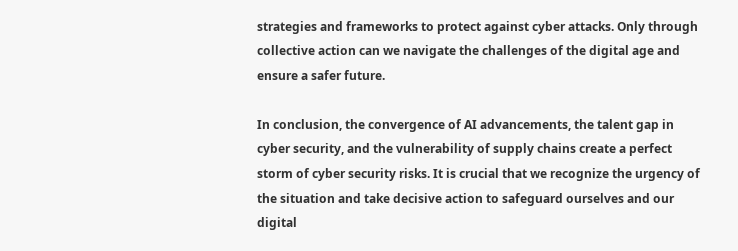strategies and frameworks to protect against cyber attacks. Only through collective action can we navigate the challenges of the digital age and ensure a safer future.

In conclusion, the convergence of AI advancements, the talent gap in cyber security, and the vulnerability of supply chains create a perfect storm of cyber security risks. It is crucial that we recognize the urgency of the situation and take decisive action to safeguard ourselves and our digital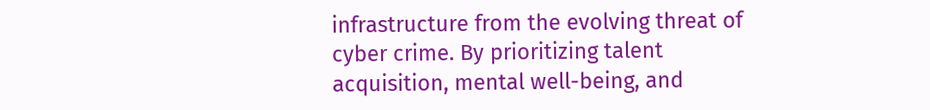infrastructure from the evolving threat of cyber crime. By prioritizing talent acquisition, mental well-being, and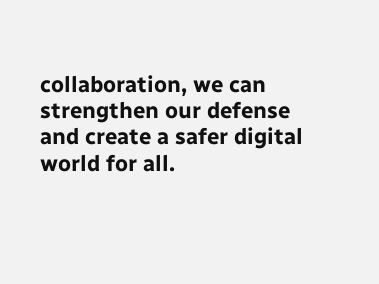collaboration, we can strengthen our defense and create a safer digital world for all.